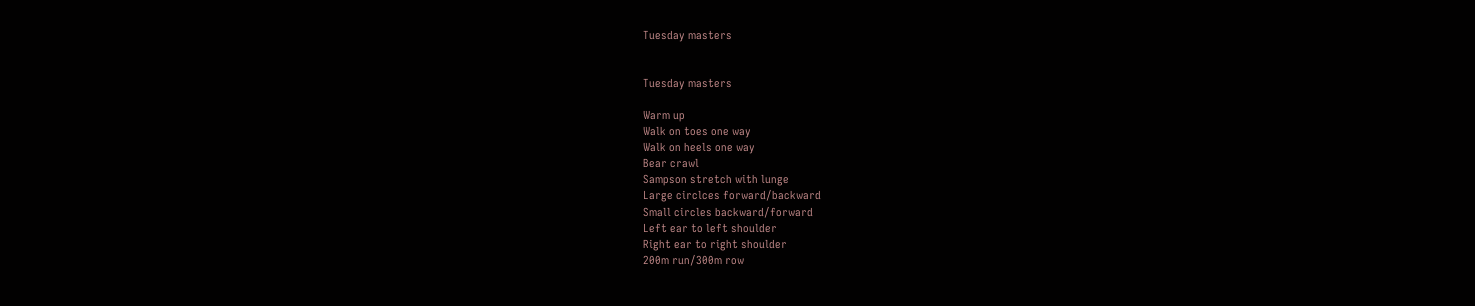Tuesday masters


Tuesday masters

Warm up
Walk on toes one way
Walk on heels one way
Bear crawl
Sampson stretch with lunge
Large circlces forward/backward
Small circles backward/forward
Left ear to left shoulder
Right ear to right shoulder
200m run/300m row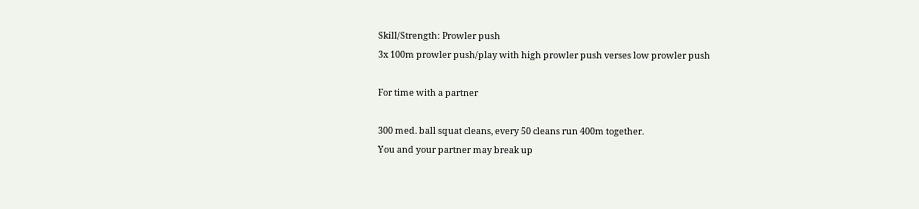Skill/Strength: Prowler push
3x 100m prowler push/play with high prowler push verses low prowler push

For time with a partner

300 med. ball squat cleans, every 50 cleans run 400m together.
You and your partner may break up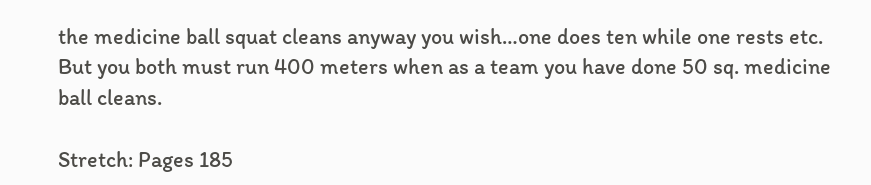the medicine ball squat cleans anyway you wish…one does ten while one rests etc. But you both must run 400 meters when as a team you have done 50 sq. medicine ball cleans.

Stretch: Pages 185